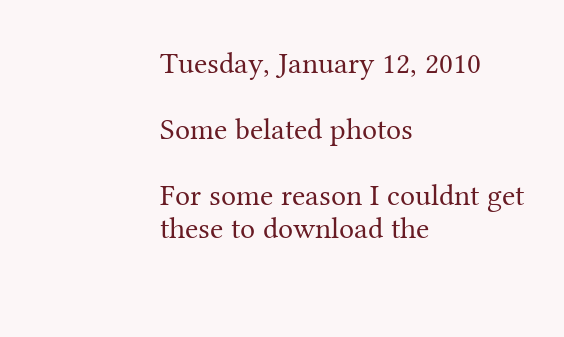Tuesday, January 12, 2010

Some belated photos

For some reason I couldnt get these to download the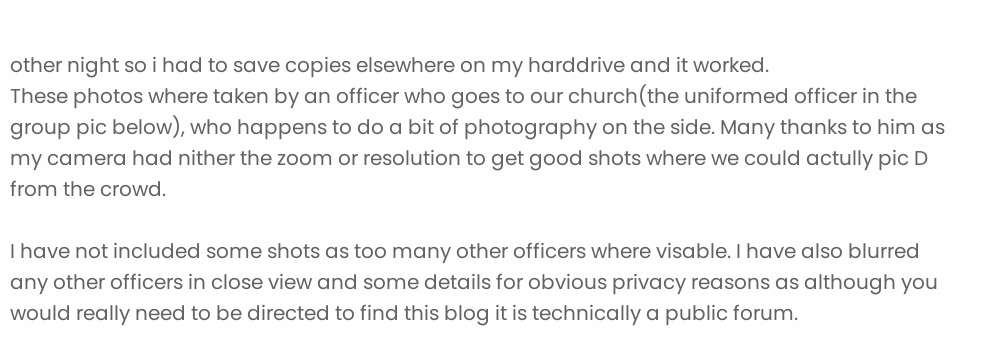other night so i had to save copies elsewhere on my harddrive and it worked.
These photos where taken by an officer who goes to our church(the uniformed officer in the group pic below), who happens to do a bit of photography on the side. Many thanks to him as my camera had nither the zoom or resolution to get good shots where we could actully pic D from the crowd.

I have not included some shots as too many other officers where visable. I have also blurred any other officers in close view and some details for obvious privacy reasons as although you would really need to be directed to find this blog it is technically a public forum.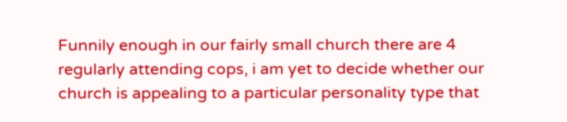Funnily enough in our fairly small church there are 4 regularly attending cops, i am yet to decide whether our church is appealing to a particular personality type that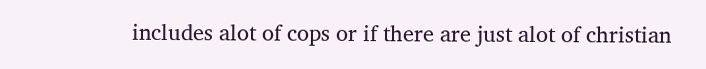includes alot of cops or if there are just alot of christian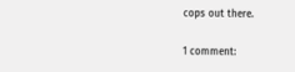cops out there.

1 comment: